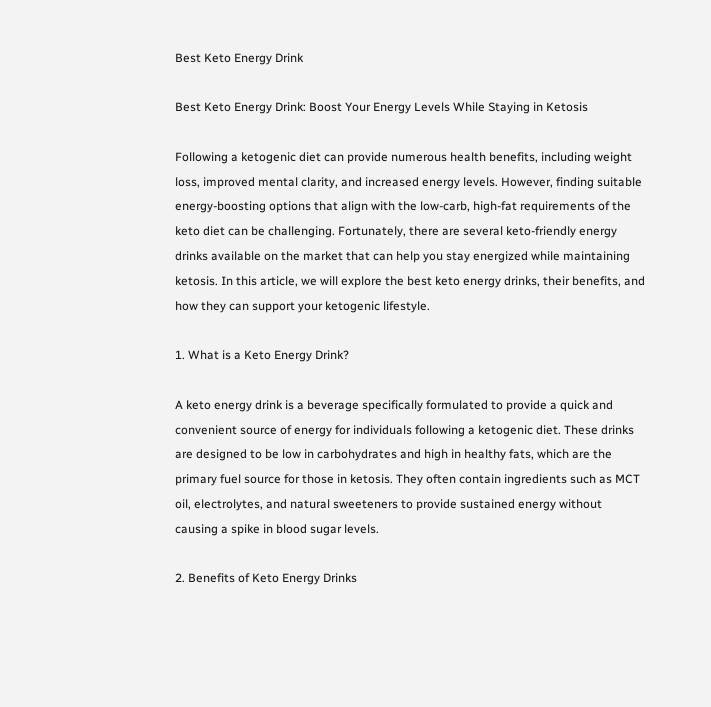Best Keto Energy Drink

Best Keto Energy Drink: Boost Your Energy Levels While Staying in Ketosis

Following a ketogenic diet can provide numerous health benefits, including weight loss, improved mental clarity, and increased energy levels. However, finding suitable energy-boosting options that align with the low-carb, high-fat requirements of the keto diet can be challenging. Fortunately, there are several keto-friendly energy drinks available on the market that can help you stay energized while maintaining ketosis. In this article, we will explore the best keto energy drinks, their benefits, and how they can support your ketogenic lifestyle.

1. What is a Keto Energy Drink?

A keto energy drink is a beverage specifically formulated to provide a quick and convenient source of energy for individuals following a ketogenic diet. These drinks are designed to be low in carbohydrates and high in healthy fats, which are the primary fuel source for those in ketosis. They often contain ingredients such as MCT oil, electrolytes, and natural sweeteners to provide sustained energy without causing a spike in blood sugar levels.

2. Benefits of Keto Energy Drinks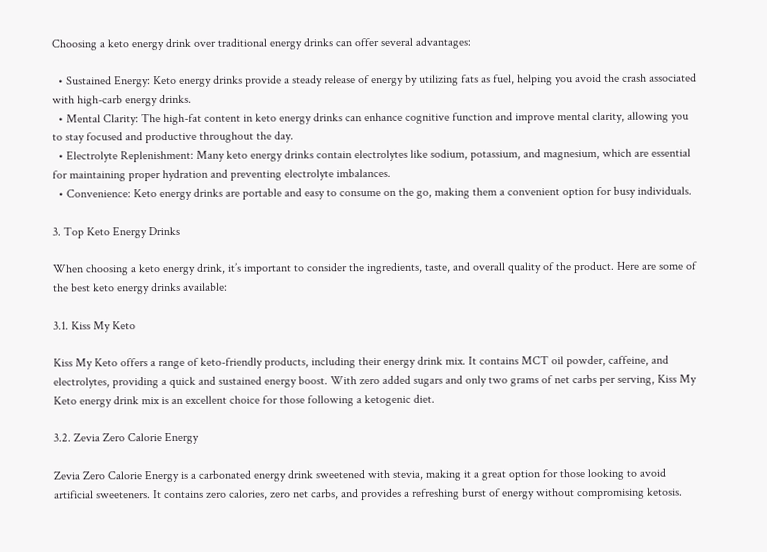Choosing a keto energy drink over traditional energy drinks can offer several advantages:

  • Sustained Energy: Keto energy drinks provide a steady release of energy by utilizing fats as fuel, helping you avoid the crash associated with high-carb energy drinks.
  • Mental Clarity: The high-fat content in keto energy drinks can enhance cognitive function and improve mental clarity, allowing you to stay focused and productive throughout the day.
  • Electrolyte Replenishment: Many keto energy drinks contain electrolytes like sodium, potassium, and magnesium, which are essential for maintaining proper hydration and preventing electrolyte imbalances.
  • Convenience: Keto energy drinks are portable and easy to consume on the go, making them a convenient option for busy individuals.

3. Top Keto Energy Drinks

When choosing a keto energy drink, it’s important to consider the ingredients, taste, and overall quality of the product. Here are some of the best keto energy drinks available:

3.1. Kiss My Keto

Kiss My Keto offers a range of keto-friendly products, including their energy drink mix. It contains MCT oil powder, caffeine, and electrolytes, providing a quick and sustained energy boost. With zero added sugars and only two grams of net carbs per serving, Kiss My Keto energy drink mix is an excellent choice for those following a ketogenic diet.

3.2. Zevia Zero Calorie Energy

Zevia Zero Calorie Energy is a carbonated energy drink sweetened with stevia, making it a great option for those looking to avoid artificial sweeteners. It contains zero calories, zero net carbs, and provides a refreshing burst of energy without compromising ketosis.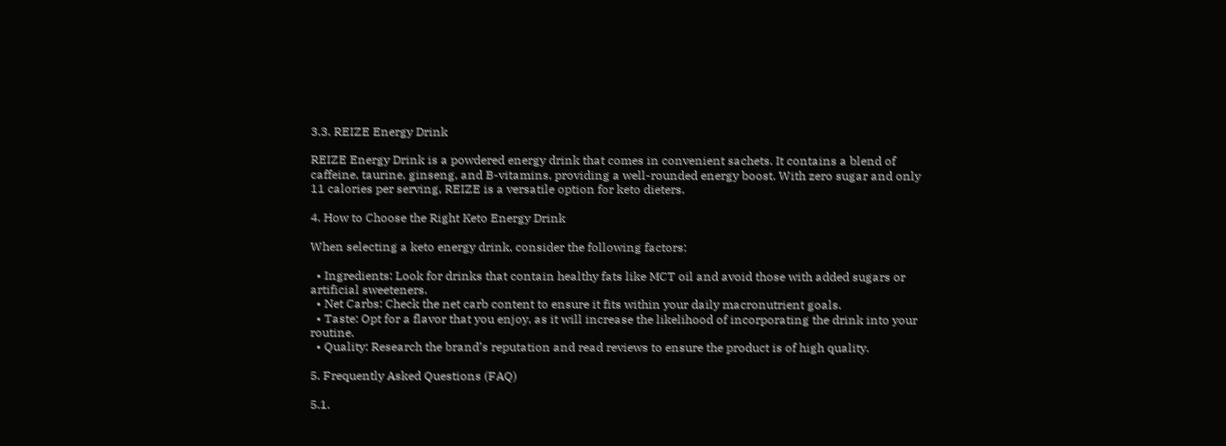3.3. REIZE Energy Drink

REIZE Energy Drink is a powdered energy drink that comes in convenient sachets. It contains a blend of caffeine, taurine, ginseng, and B-vitamins, providing a well-rounded energy boost. With zero sugar and only 11 calories per serving, REIZE is a versatile option for keto dieters.

4. How to Choose the Right Keto Energy Drink

When selecting a keto energy drink, consider the following factors:

  • Ingredients: Look for drinks that contain healthy fats like MCT oil and avoid those with added sugars or artificial sweeteners.
  • Net Carbs: Check the net carb content to ensure it fits within your daily macronutrient goals.
  • Taste: Opt for a flavor that you enjoy, as it will increase the likelihood of incorporating the drink into your routine.
  • Quality: Research the brand’s reputation and read reviews to ensure the product is of high quality.

5. Frequently Asked Questions (FAQ)

5.1.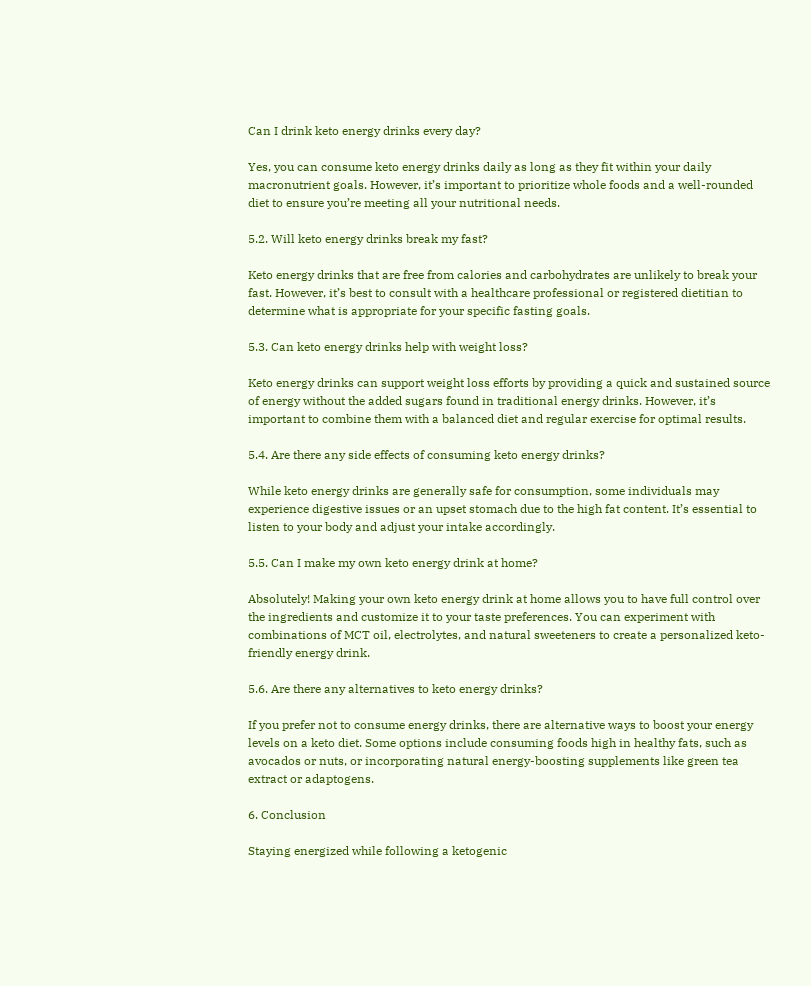Can I drink keto energy drinks every day?

Yes, you can consume keto energy drinks daily as long as they fit within your daily macronutrient goals. However, it’s important to prioritize whole foods and a well-rounded diet to ensure you’re meeting all your nutritional needs.

5.2. Will keto energy drinks break my fast?

Keto energy drinks that are free from calories and carbohydrates are unlikely to break your fast. However, it’s best to consult with a healthcare professional or registered dietitian to determine what is appropriate for your specific fasting goals.

5.3. Can keto energy drinks help with weight loss?

Keto energy drinks can support weight loss efforts by providing a quick and sustained source of energy without the added sugars found in traditional energy drinks. However, it’s important to combine them with a balanced diet and regular exercise for optimal results.

5.4. Are there any side effects of consuming keto energy drinks?

While keto energy drinks are generally safe for consumption, some individuals may experience digestive issues or an upset stomach due to the high fat content. It’s essential to listen to your body and adjust your intake accordingly.

5.5. Can I make my own keto energy drink at home?

Absolutely! Making your own keto energy drink at home allows you to have full control over the ingredients and customize it to your taste preferences. You can experiment with combinations of MCT oil, electrolytes, and natural sweeteners to create a personalized keto-friendly energy drink.

5.6. Are there any alternatives to keto energy drinks?

If you prefer not to consume energy drinks, there are alternative ways to boost your energy levels on a keto diet. Some options include consuming foods high in healthy fats, such as avocados or nuts, or incorporating natural energy-boosting supplements like green tea extract or adaptogens.

6. Conclusion

Staying energized while following a ketogenic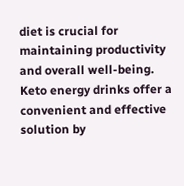diet is crucial for maintaining productivity and overall well-being. Keto energy drinks offer a convenient and effective solution by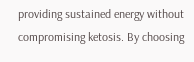providing sustained energy without compromising ketosis. By choosing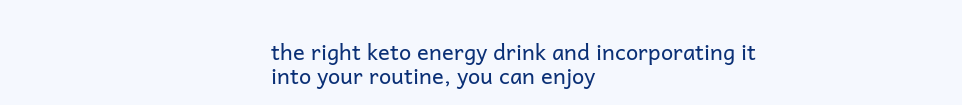the right keto energy drink and incorporating it into your routine, you can enjoy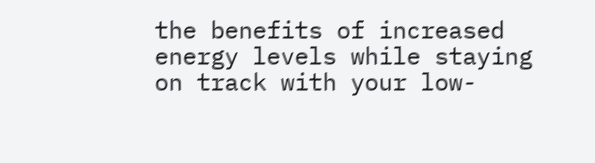the benefits of increased energy levels while staying on track with your low-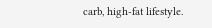carb, high-fat lifestyle.